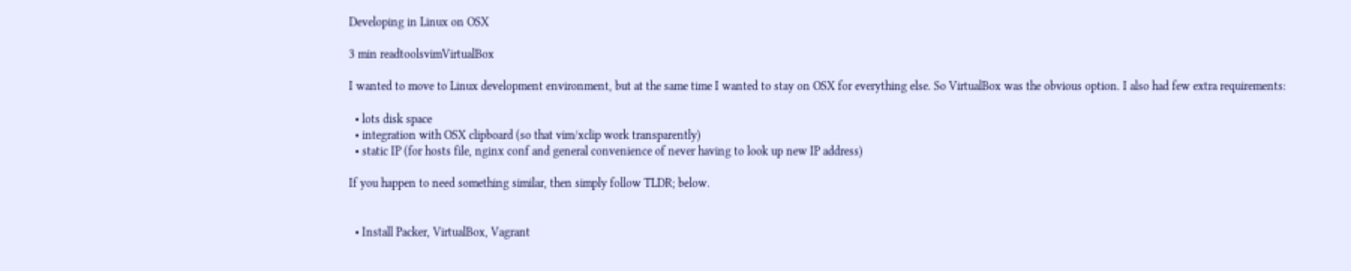Developing in Linux on OSX

3 min readtoolsvimVirtualBox

I wanted to move to Linux development environment, but at the same time I wanted to stay on OSX for everything else. So VirtualBox was the obvious option. I also had few extra requirements:

  • lots disk space
  • integration with OSX clipboard (so that vim/xclip work transparently)
  • static IP (for hosts file, nginx conf and general convenience of never having to look up new IP address)

If you happen to need something similar, then simply follow TLDR; below.


  • Install Packer, VirtualBox, Vagrant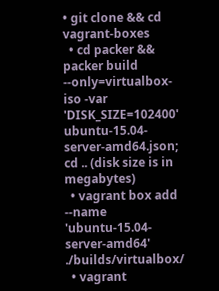• git clone && cd vagrant-boxes
  • cd packer && packer build --only=virtualbox-iso -var 'DISK_SIZE=102400' ubuntu-15.04-server-amd64.json; cd .. (disk size is in megabytes)
  • vagrant box add --name 'ubuntu-15.04-server-amd64' ./builds/virtualbox/
  • vagrant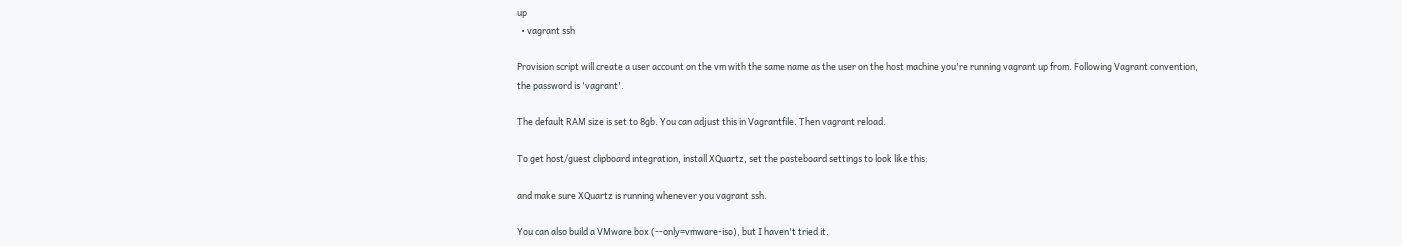up
  • vagrant ssh

Provision script will create a user account on the vm with the same name as the user on the host machine you're running vagrant up from. Following Vagrant convention, the password is 'vagrant'.

The default RAM size is set to 8gb. You can adjust this in Vagrantfile. Then vagrant reload.

To get host/guest clipboard integration, install XQuartz, set the pasteboard settings to look like this:

and make sure XQuartz is running whenever you vagrant ssh.

You can also build a VMware box (--only=vmware-iso), but I haven't tried it.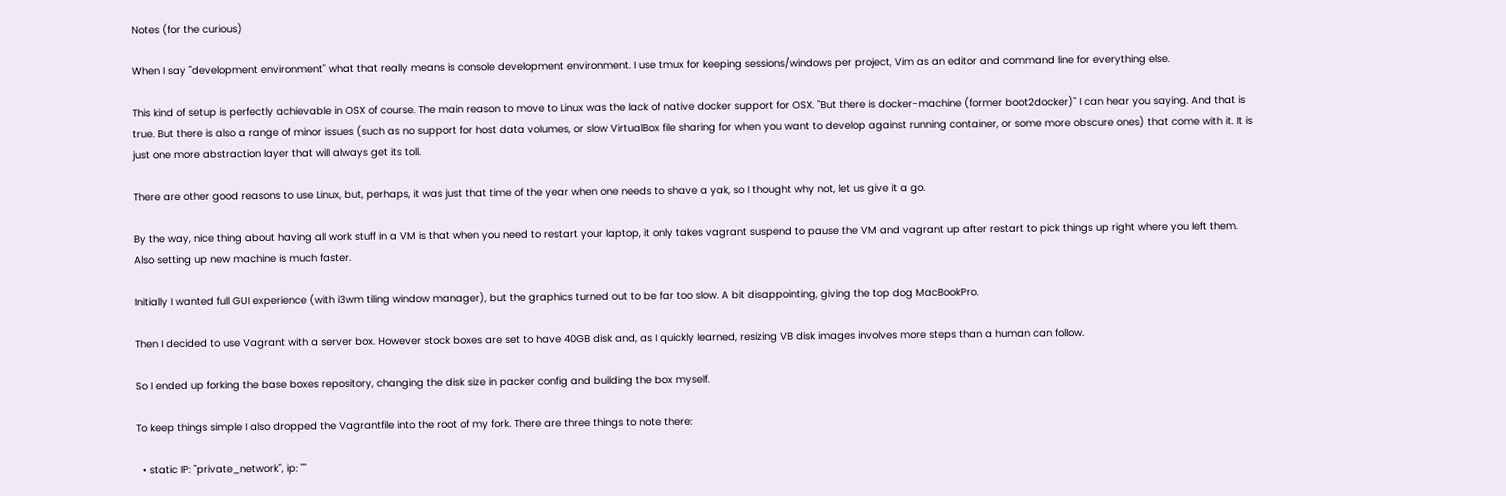Notes (for the curious)

When I say "development environment" what that really means is console development environment. I use tmux for keeping sessions/windows per project, Vim as an editor and command line for everything else.

This kind of setup is perfectly achievable in OSX of course. The main reason to move to Linux was the lack of native docker support for OSX. "But there is docker-machine (former boot2docker)" I can hear you saying. And that is true. But there is also a range of minor issues (such as no support for host data volumes, or slow VirtualBox file sharing for when you want to develop against running container, or some more obscure ones) that come with it. It is just one more abstraction layer that will always get its toll.

There are other good reasons to use Linux, but, perhaps, it was just that time of the year when one needs to shave a yak, so I thought why not, let us give it a go.

By the way, nice thing about having all work stuff in a VM is that when you need to restart your laptop, it only takes vagrant suspend to pause the VM and vagrant up after restart to pick things up right where you left them. Also setting up new machine is much faster.

Initially I wanted full GUI experience (with i3wm tiling window manager), but the graphics turned out to be far too slow. A bit disappointing, giving the top dog MacBookPro.

Then I decided to use Vagrant with a server box. However stock boxes are set to have 40GB disk and, as I quickly learned, resizing VB disk images involves more steps than a human can follow.

So I ended up forking the base boxes repository, changing the disk size in packer config and building the box myself.

To keep things simple I also dropped the Vagrantfile into the root of my fork. There are three things to note there:

  • static IP: "private_network", ip: ""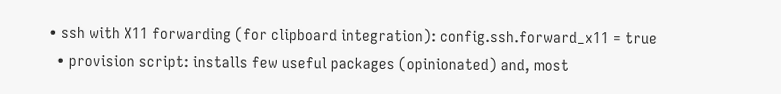• ssh with X11 forwarding (for clipboard integration): config.ssh.forward_x11 = true
  • provision script: installs few useful packages (opinionated) and, most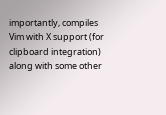importantly, compiles Vim with X support (for clipboard integration) along with some other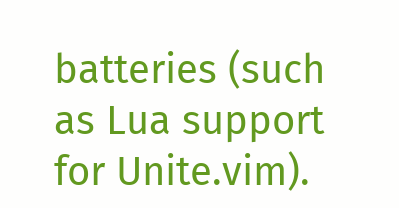batteries (such as Lua support for Unite.vim).